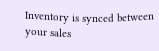Inventory is synced between your sales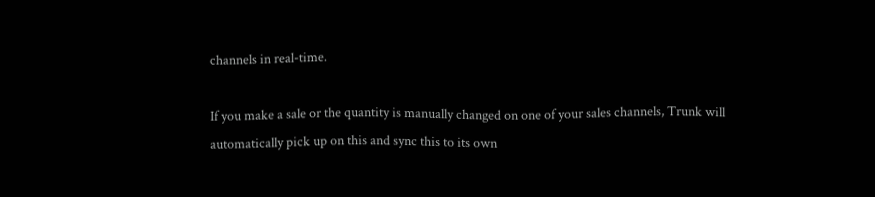channels in real-time.

If you make a sale or the quantity is manually changed on one of your sales channels, Trunk will automatically pick up on this and sync this to its own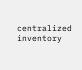centralized inventory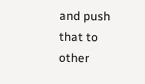and push that to other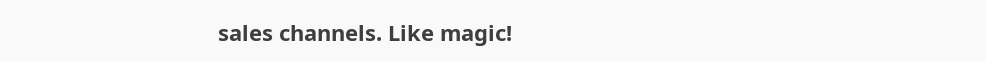sales channels. Like magic!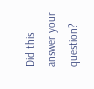Did this answer your question?